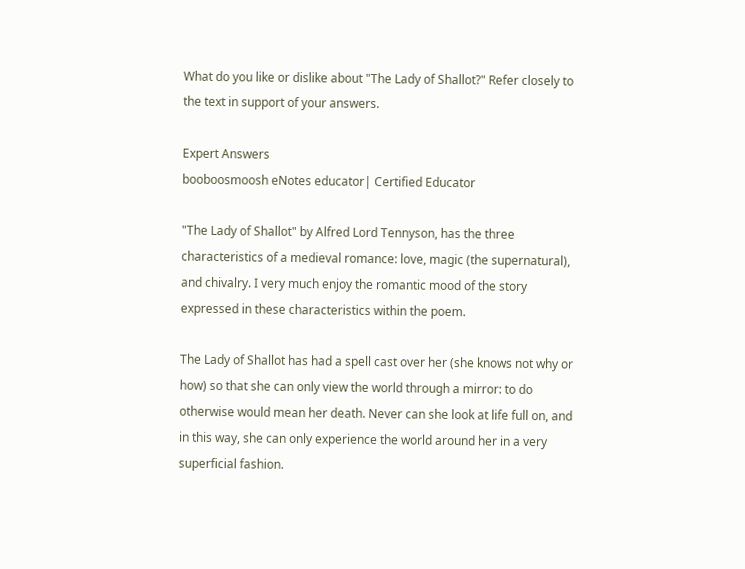What do you like or dislike about "The Lady of Shallot?" Refer closely to the text in support of your answers.

Expert Answers
booboosmoosh eNotes educator| Certified Educator

"The Lady of Shallot" by Alfred Lord Tennyson, has the three characteristics of a medieval romance: love, magic (the supernatural), and chivalry. I very much enjoy the romantic mood of the story expressed in these characteristics within the poem.

The Lady of Shallot has had a spell cast over her (she knows not why or how) so that she can only view the world through a mirror: to do otherwise would mean her death. Never can she look at life full on, and in this way, she can only experience the world around her in a very superficial fashion.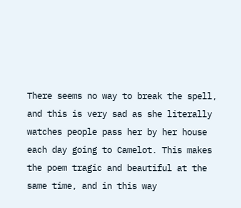There seems no way to break the spell, and this is very sad as she literally watches people pass her by her house each day going to Camelot. This makes the poem tragic and beautiful at the same time, and in this way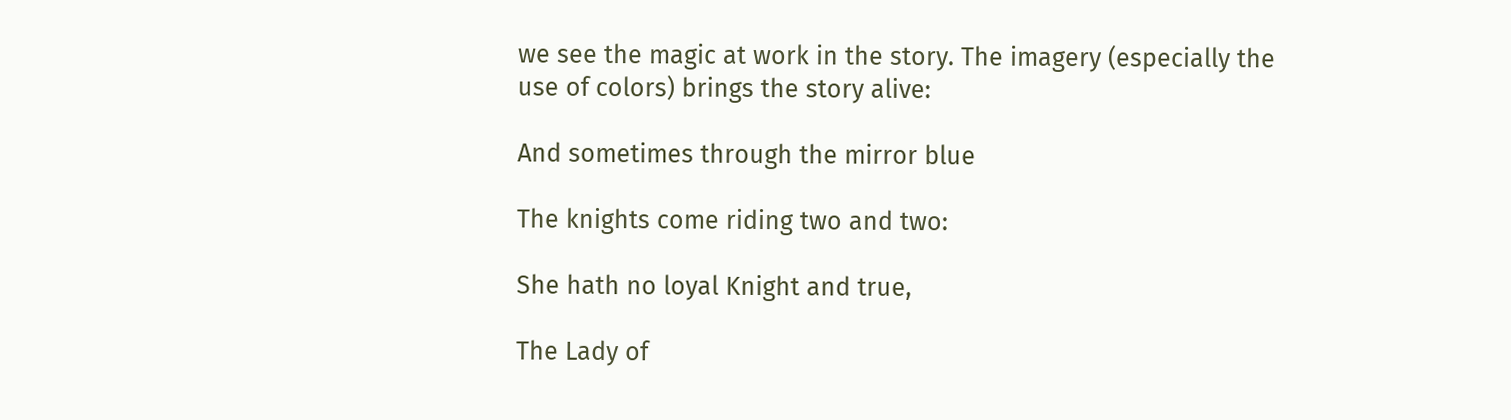we see the magic at work in the story. The imagery (especially the use of colors) brings the story alive:

And sometimes through the mirror blue

The knights come riding two and two:

She hath no loyal Knight and true,

The Lady of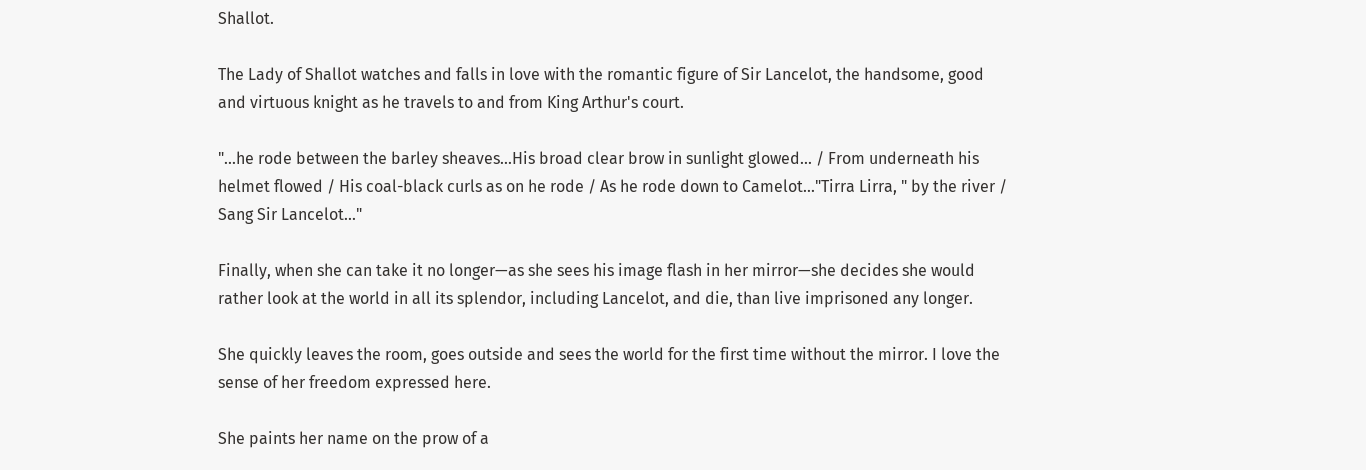Shallot.

The Lady of Shallot watches and falls in love with the romantic figure of Sir Lancelot, the handsome, good and virtuous knight as he travels to and from King Arthur's court.

"...he rode between the barley sheaves...His broad clear brow in sunlight glowed... / From underneath his helmet flowed / His coal-black curls as on he rode / As he rode down to Camelot..."Tirra Lirra, " by the river / Sang Sir Lancelot..."

Finally, when she can take it no longer—as she sees his image flash in her mirror—she decides she would rather look at the world in all its splendor, including Lancelot, and die, than live imprisoned any longer.

She quickly leaves the room, goes outside and sees the world for the first time without the mirror. I love the sense of her freedom expressed here.

She paints her name on the prow of a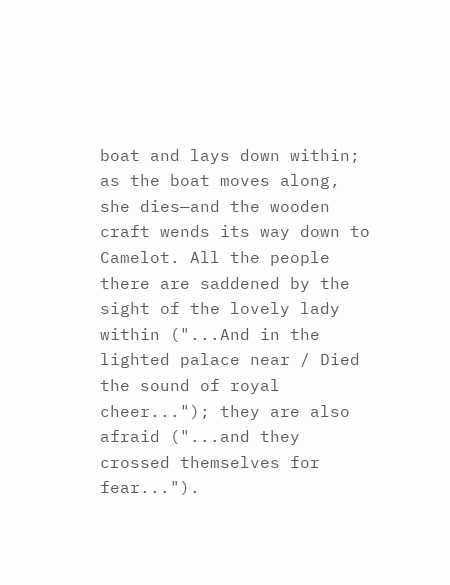boat and lays down within; as the boat moves along, she dies—and the wooden craft wends its way down to Camelot. All the people there are saddened by the sight of the lovely lady within ("...And in the lighted palace near / Died the sound of royal cheer..."); they are also afraid ("...and they crossed themselves for fear...").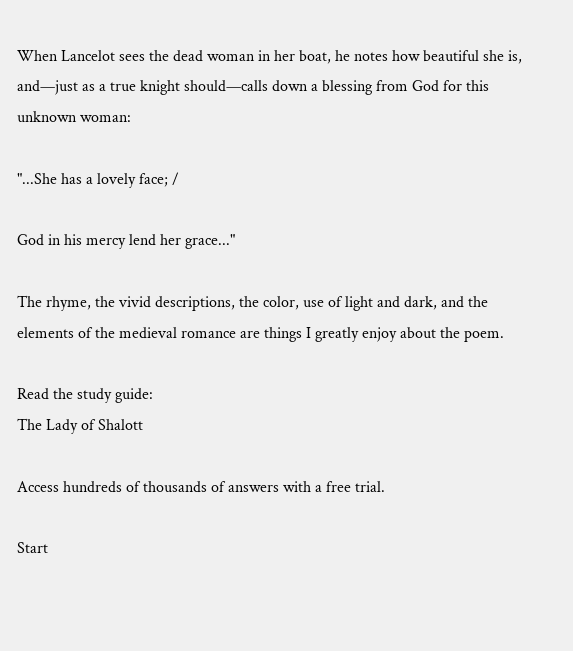When Lancelot sees the dead woman in her boat, he notes how beautiful she is, and—just as a true knight should—calls down a blessing from God for this unknown woman:

"...She has a lovely face; /

God in his mercy lend her grace..."

The rhyme, the vivid descriptions, the color, use of light and dark, and the elements of the medieval romance are things I greatly enjoy about the poem.

Read the study guide:
The Lady of Shalott

Access hundreds of thousands of answers with a free trial.

Start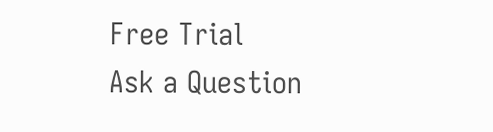Free Trial
Ask a Question